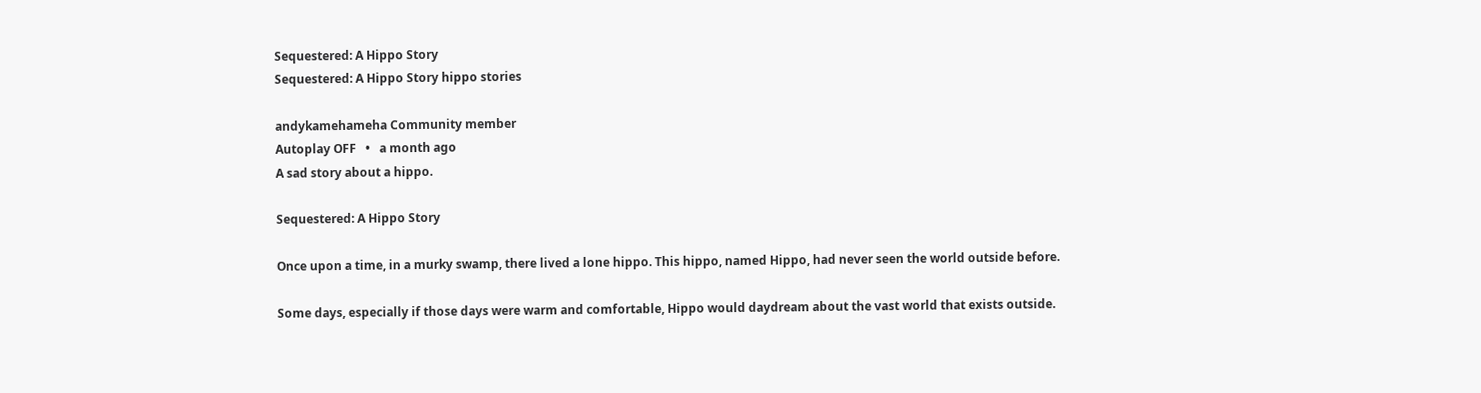Sequestered: A Hippo Story
Sequestered: A Hippo Story hippo stories

andykamehameha Community member
Autoplay OFF   •   a month ago
A sad story about a hippo.

Sequestered: A Hippo Story

Once upon a time, in a murky swamp, there lived a lone hippo. This hippo, named Hippo, had never seen the world outside before.

Some days, especially if those days were warm and comfortable, Hippo would daydream about the vast world that exists outside.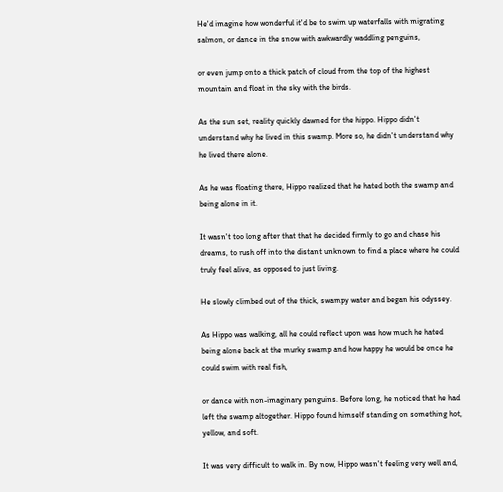He'd imagine how wonderful it'd be to swim up waterfalls with migrating salmon, or dance in the snow with awkwardly waddling penguins,

or even jump onto a thick patch of cloud from the top of the highest mountain and float in the sky with the birds.

As the sun set, reality quickly dawned for the hippo. Hippo didn't understand why he lived in this swamp. More so, he didn't understand why he lived there alone.

As he was floating there, Hippo realized that he hated both the swamp and being alone in it.

It wasn't too long after that that he decided firmly to go and chase his dreams, to rush off into the distant unknown to find a place where he could truly feel alive, as opposed to just living.

He slowly climbed out of the thick, swampy water and began his odyssey.

As Hippo was walking, all he could reflect upon was how much he hated being alone back at the murky swamp and how happy he would be once he could swim with real fish,

or dance with non-imaginary penguins. Before long, he noticed that he had left the swamp altogether. Hippo found himself standing on something hot, yellow, and soft.

It was very difficult to walk in. By now, Hippo wasn't feeling very well and,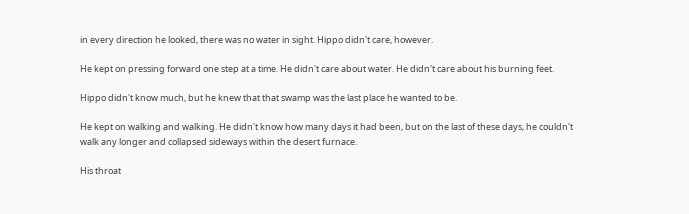in every direction he looked, there was no water in sight. Hippo didn't care, however.

He kept on pressing forward one step at a time. He didn't care about water. He didn't care about his burning feet.

Hippo didn't know much, but he knew that that swamp was the last place he wanted to be.

He kept on walking and walking. He didn't know how many days it had been, but on the last of these days, he couldn't walk any longer and collapsed sideways within the desert furnace.

His throat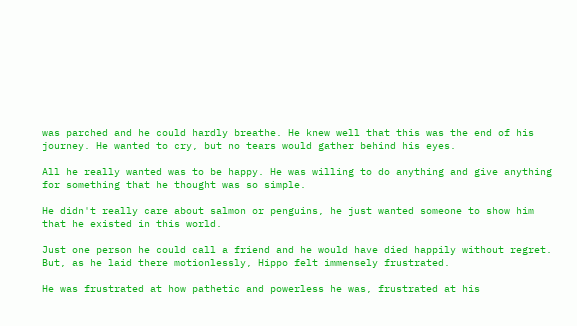was parched and he could hardly breathe. He knew well that this was the end of his journey. He wanted to cry, but no tears would gather behind his eyes.

All he really wanted was to be happy. He was willing to do anything and give anything for something that he thought was so simple.

He didn't really care about salmon or penguins, he just wanted someone to show him that he existed in this world.

Just one person he could call a friend and he would have died happily without regret. But, as he laid there motionlessly, Hippo felt immensely frustrated.

He was frustrated at how pathetic and powerless he was, frustrated at his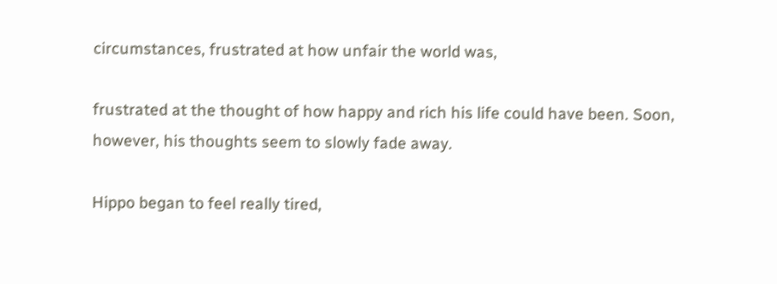circumstances, frustrated at how unfair the world was,

frustrated at the thought of how happy and rich his life could have been. Soon, however, his thoughts seem to slowly fade away.

Hippo began to feel really tired,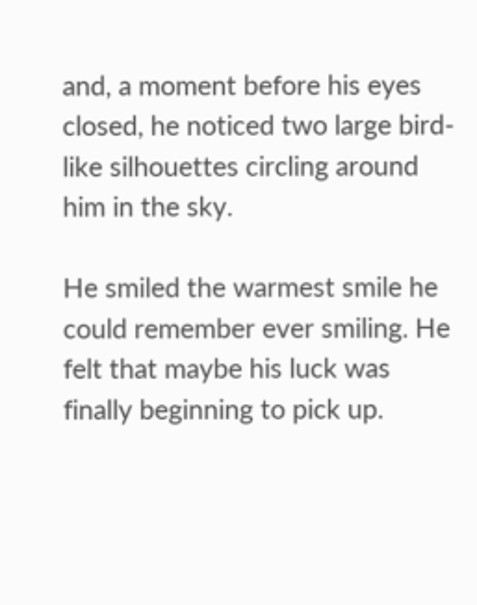and, a moment before his eyes closed, he noticed two large bird-like silhouettes circling around him in the sky.

He smiled the warmest smile he could remember ever smiling. He felt that maybe his luck was finally beginning to pick up.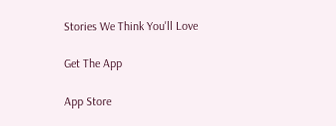Stories We Think You'll Love

Get The App

App Store